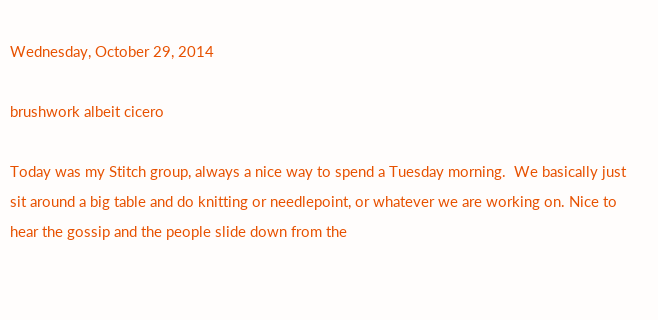Wednesday, October 29, 2014

brushwork albeit cicero

Today was my Stitch group, always a nice way to spend a Tuesday morning.  We basically just sit around a big table and do knitting or needlepoint, or whatever we are working on. Nice to hear the gossip and the people slide down from the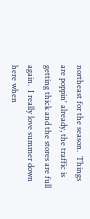northeast for the season.  Things are poppin' already, the traffic is getting thick and the stores are full again.  I really love summer down here when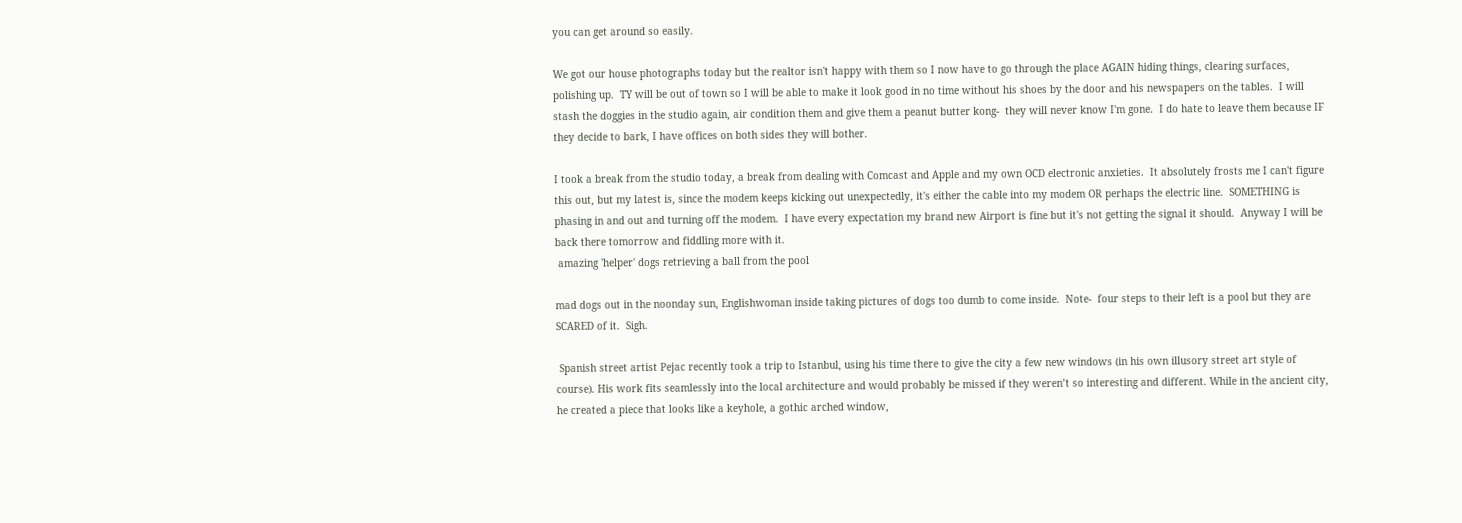you can get around so easily.

We got our house photographs today but the realtor isn't happy with them so I now have to go through the place AGAIN hiding things, clearing surfaces, polishing up.  TY will be out of town so I will be able to make it look good in no time without his shoes by the door and his newspapers on the tables.  I will stash the doggies in the studio again, air condition them and give them a peanut butter kong-  they will never know I'm gone.  I do hate to leave them because IF they decide to bark, I have offices on both sides they will bother.

I took a break from the studio today, a break from dealing with Comcast and Apple and my own OCD electronic anxieties.  It absolutely frosts me I can't figure this out, but my latest is, since the modem keeps kicking out unexpectedly, it's either the cable into my modem OR perhaps the electric line.  SOMETHING is phasing in and out and turning off the modem.  I have every expectation my brand new Airport is fine but it's not getting the signal it should.  Anyway I will be back there tomorrow and fiddling more with it.
 amazing 'helper' dogs retrieving a ball from the pool

mad dogs out in the noonday sun, Englishwoman inside taking pictures of dogs too dumb to come inside.  Note-  four steps to their left is a pool but they are SCARED of it.  Sigh.

 Spanish street artist Pejac recently took a trip to Istanbul, using his time there to give the city a few new windows (in his own illusory street art style of course). His work fits seamlessly into the local architecture and would probably be missed if they weren’t so interesting and different. While in the ancient city, he created a piece that looks like a keyhole, a gothic arched window,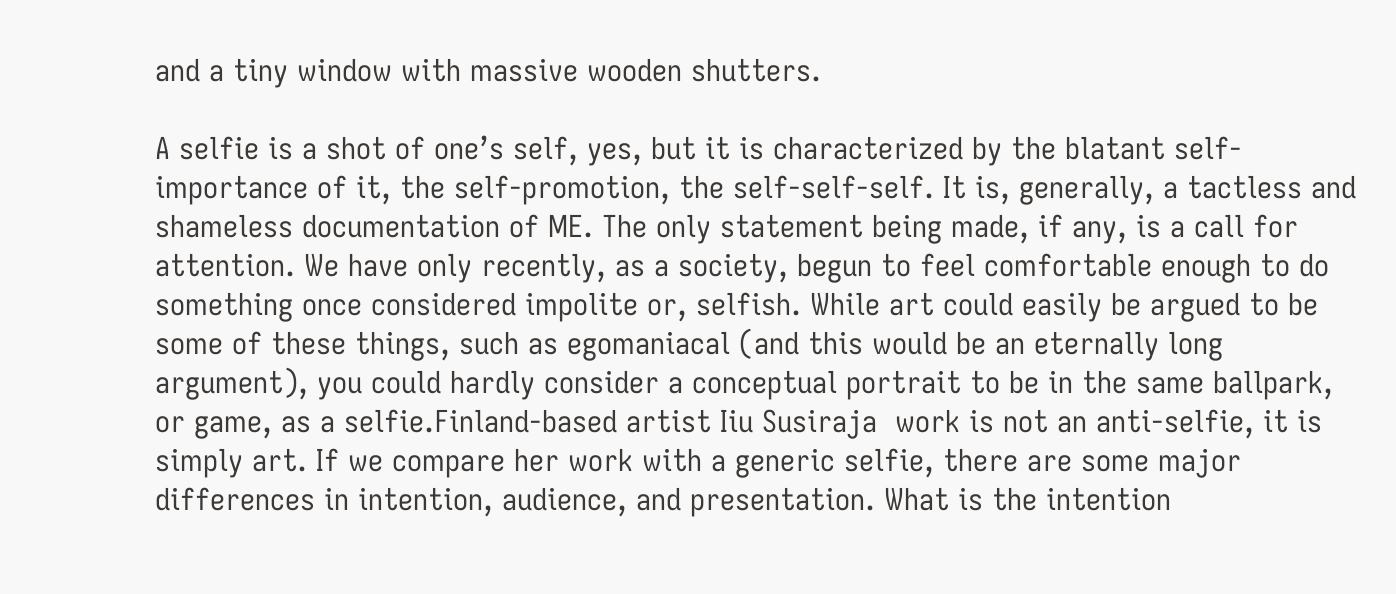and a tiny window with massive wooden shutters.

A selfie is a shot of one’s self, yes, but it is characterized by the blatant self-importance of it, the self-promotion, the self-self-self. It is, generally, a tactless and shameless documentation of ME. The only statement being made, if any, is a call for attention. We have only recently, as a society, begun to feel comfortable enough to do something once considered impolite or, selfish. While art could easily be argued to be some of these things, such as egomaniacal (and this would be an eternally long argument), you could hardly consider a conceptual portrait to be in the same ballpark, or game, as a selfie.Finland-based artist Iiu Susiraja  work is not an anti-selfie, it is simply art. If we compare her work with a generic selfie, there are some major differences in intention, audience, and presentation. What is the intention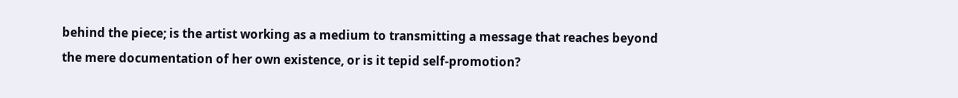behind the piece; is the artist working as a medium to transmitting a message that reaches beyond the mere documentation of her own existence, or is it tepid self-promotion?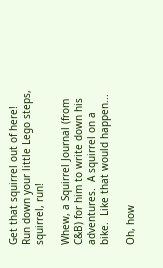Get that squirrel out of here!  Run down your little Lego steps, squirrel, run!

Whew, a Squirrel Journal (from C&B) for him to write down his adventures.  A squirrel on a bike.  Like that would happen...

Oh, how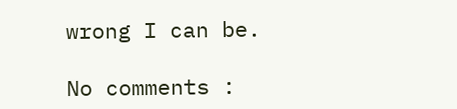wrong I can be.

No comments :